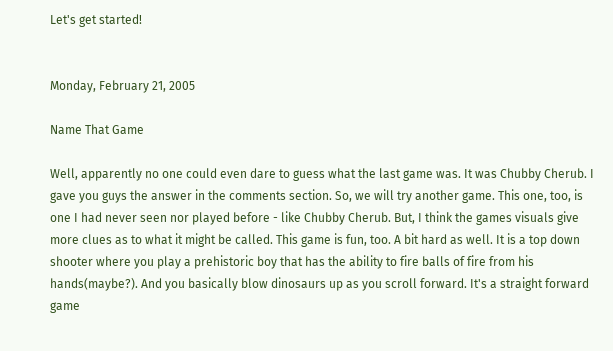Let's get started!


Monday, February 21, 2005

Name That Game

Well, apparently no one could even dare to guess what the last game was. It was Chubby Cherub. I gave you guys the answer in the comments section. So, we will try another game. This one, too, is one I had never seen nor played before - like Chubby Cherub. But, I think the games visuals give more clues as to what it might be called. This game is fun, too. A bit hard as well. It is a top down shooter where you play a prehistoric boy that has the ability to fire balls of fire from his hands(maybe?). And you basically blow dinosaurs up as you scroll forward. It's a straight forward game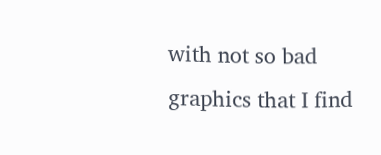with not so bad graphics that I find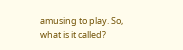amusing to play. So, what is it called?